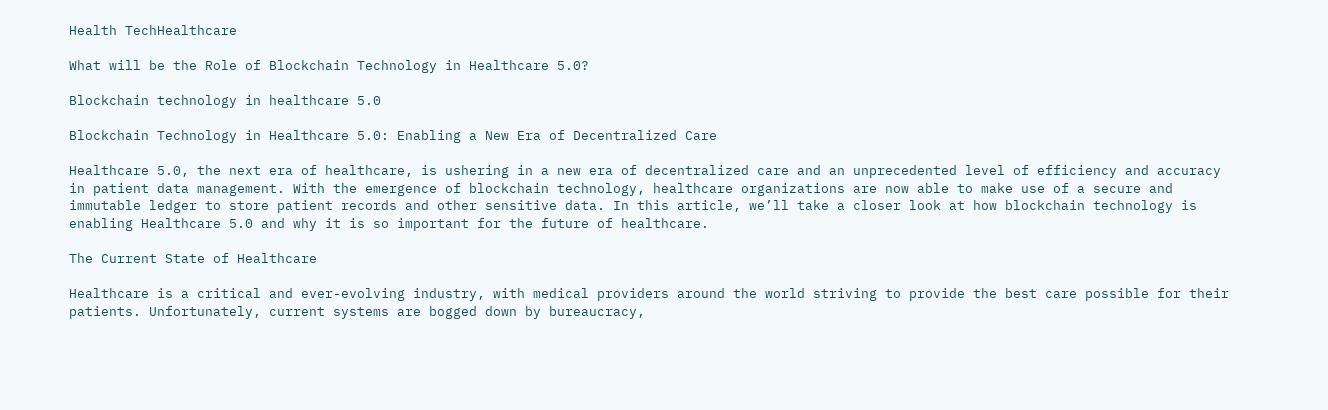Health TechHealthcare

What will be the Role of Blockchain Technology in Healthcare 5.0?

Blockchain technology in healthcare 5.0

Blockchain Technology in Healthcare 5.0: Enabling a New Era of Decentralized Care

Healthcare 5.0, the next era of healthcare, is ushering in a new era of decentralized care and an unprecedented level of efficiency and accuracy in patient data management. With the emergence of blockchain technology, healthcare organizations are now able to make use of a secure and immutable ledger to store patient records and other sensitive data. In this article, we’ll take a closer look at how blockchain technology is enabling Healthcare 5.0 and why it is so important for the future of healthcare.

The Current State of Healthcare

Healthcare is a critical and ever-evolving industry, with medical providers around the world striving to provide the best care possible for their patients. Unfortunately, current systems are bogged down by bureaucracy,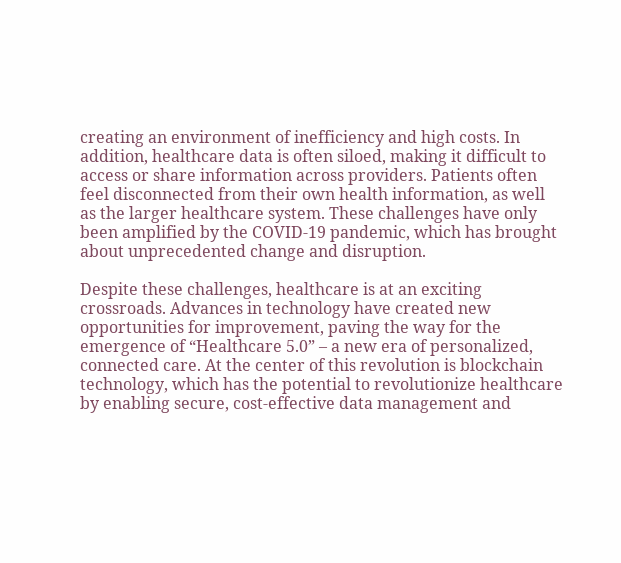creating an environment of inefficiency and high costs. In addition, healthcare data is often siloed, making it difficult to access or share information across providers. Patients often feel disconnected from their own health information, as well as the larger healthcare system. These challenges have only been amplified by the COVID-19 pandemic, which has brought about unprecedented change and disruption.

Despite these challenges, healthcare is at an exciting crossroads. Advances in technology have created new opportunities for improvement, paving the way for the emergence of “Healthcare 5.0” – a new era of personalized, connected care. At the center of this revolution is blockchain technology, which has the potential to revolutionize healthcare by enabling secure, cost-effective data management and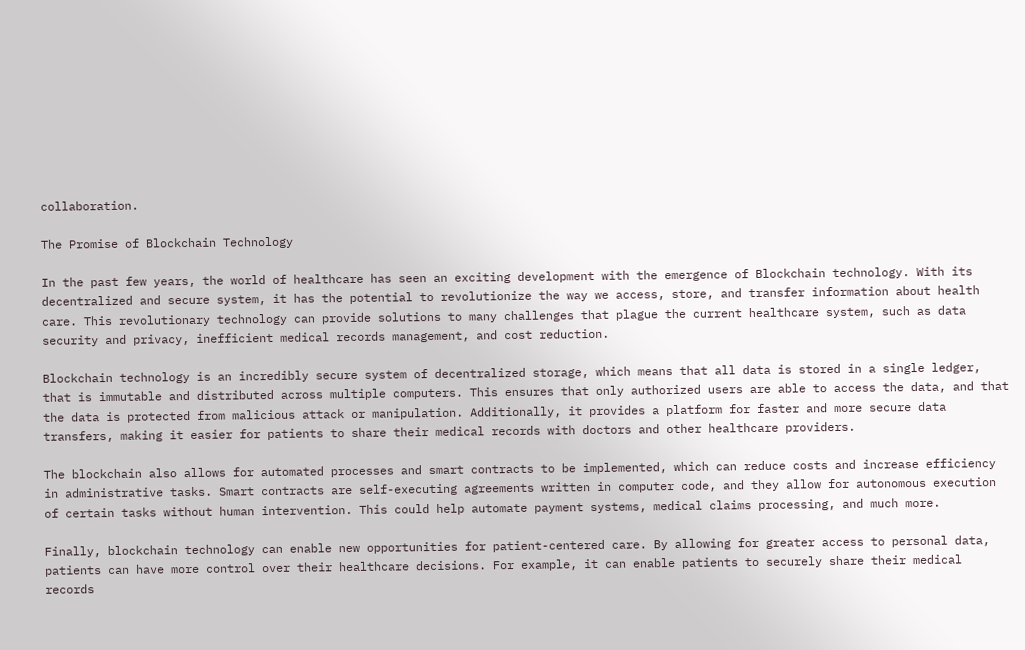collaboration.

The Promise of Blockchain Technology

In the past few years, the world of healthcare has seen an exciting development with the emergence of Blockchain technology. With its decentralized and secure system, it has the potential to revolutionize the way we access, store, and transfer information about health care. This revolutionary technology can provide solutions to many challenges that plague the current healthcare system, such as data security and privacy, inefficient medical records management, and cost reduction.

Blockchain technology is an incredibly secure system of decentralized storage, which means that all data is stored in a single ledger, that is immutable and distributed across multiple computers. This ensures that only authorized users are able to access the data, and that the data is protected from malicious attack or manipulation. Additionally, it provides a platform for faster and more secure data transfers, making it easier for patients to share their medical records with doctors and other healthcare providers.

The blockchain also allows for automated processes and smart contracts to be implemented, which can reduce costs and increase efficiency in administrative tasks. Smart contracts are self-executing agreements written in computer code, and they allow for autonomous execution of certain tasks without human intervention. This could help automate payment systems, medical claims processing, and much more.

Finally, blockchain technology can enable new opportunities for patient-centered care. By allowing for greater access to personal data, patients can have more control over their healthcare decisions. For example, it can enable patients to securely share their medical records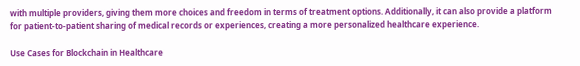with multiple providers, giving them more choices and freedom in terms of treatment options. Additionally, it can also provide a platform for patient-to-patient sharing of medical records or experiences, creating a more personalized healthcare experience.

Use Cases for Blockchain in Healthcare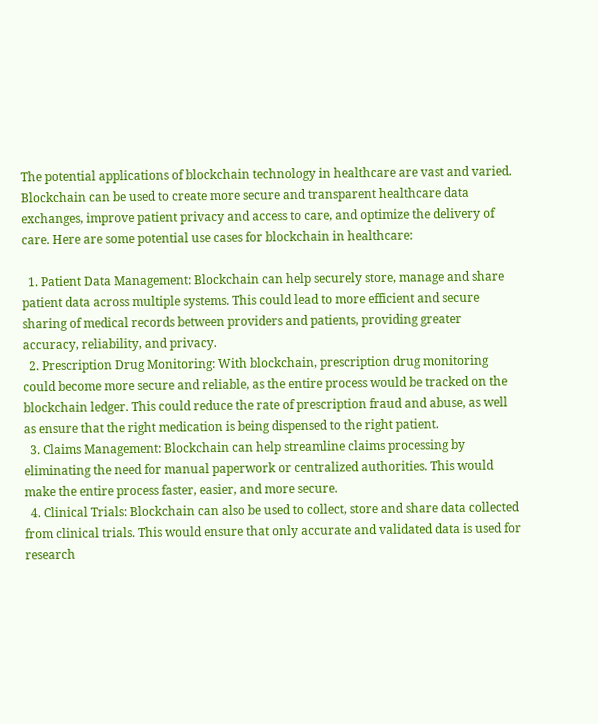The potential applications of blockchain technology in healthcare are vast and varied. Blockchain can be used to create more secure and transparent healthcare data exchanges, improve patient privacy and access to care, and optimize the delivery of care. Here are some potential use cases for blockchain in healthcare:

  1. Patient Data Management: Blockchain can help securely store, manage and share patient data across multiple systems. This could lead to more efficient and secure sharing of medical records between providers and patients, providing greater accuracy, reliability, and privacy.
  2. Prescription Drug Monitoring: With blockchain, prescription drug monitoring could become more secure and reliable, as the entire process would be tracked on the blockchain ledger. This could reduce the rate of prescription fraud and abuse, as well as ensure that the right medication is being dispensed to the right patient.
  3. Claims Management: Blockchain can help streamline claims processing by eliminating the need for manual paperwork or centralized authorities. This would make the entire process faster, easier, and more secure.
  4. Clinical Trials: Blockchain can also be used to collect, store and share data collected from clinical trials. This would ensure that only accurate and validated data is used for research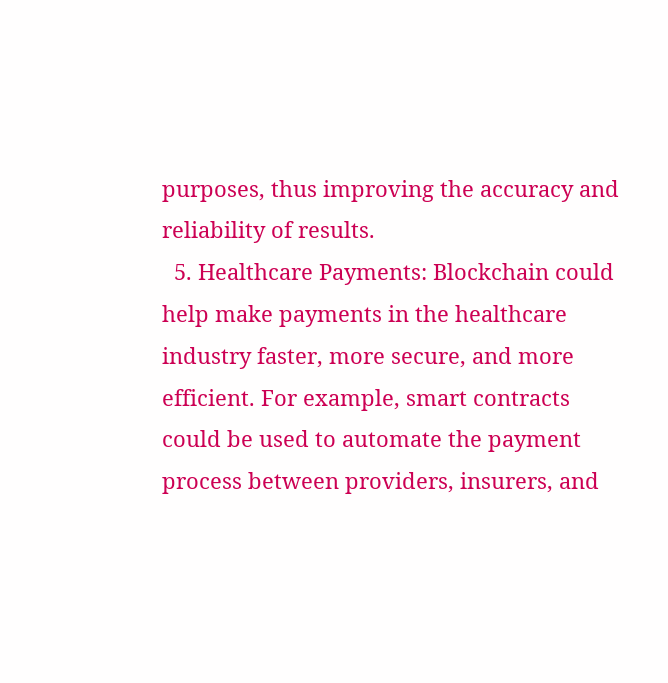purposes, thus improving the accuracy and reliability of results.
  5. Healthcare Payments: Blockchain could help make payments in the healthcare industry faster, more secure, and more efficient. For example, smart contracts could be used to automate the payment process between providers, insurers, and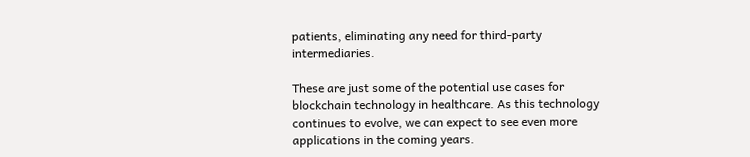patients, eliminating any need for third-party intermediaries.

These are just some of the potential use cases for blockchain technology in healthcare. As this technology continues to evolve, we can expect to see even more applications in the coming years.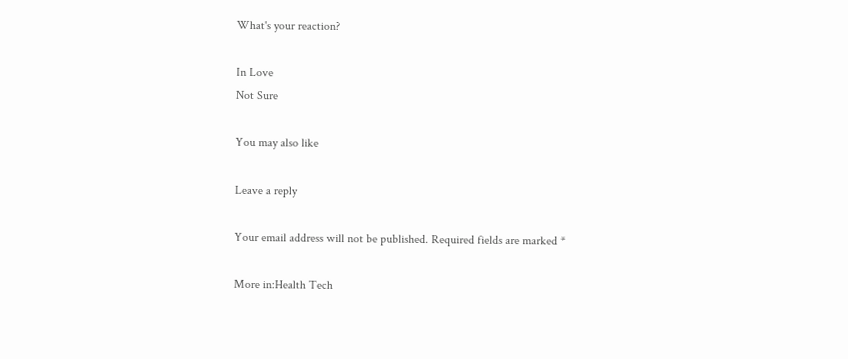What's your reaction?

In Love
Not Sure

You may also like

Leave a reply

Your email address will not be published. Required fields are marked *

More in:Health Tech